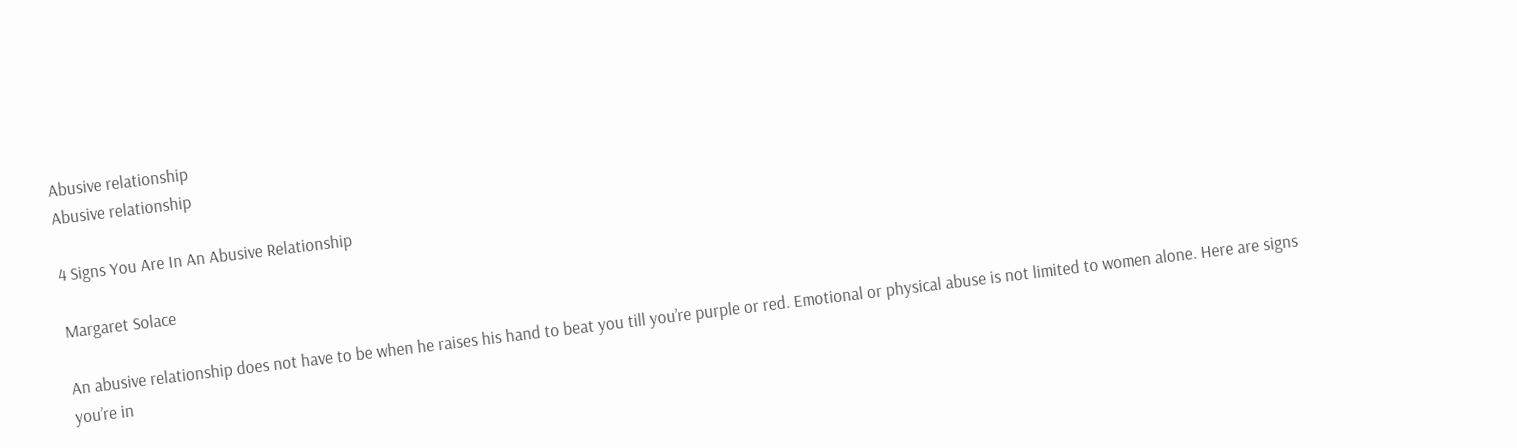Abusive relationship
Abusive relationship

4 Signs You Are In An Abusive Relationship

Margaret Solace

An abusive relationship does not have to be when he raises his hand to beat you till you’re purple or red. Emotional or physical abuse is not limited to women alone. Here are signs you’re in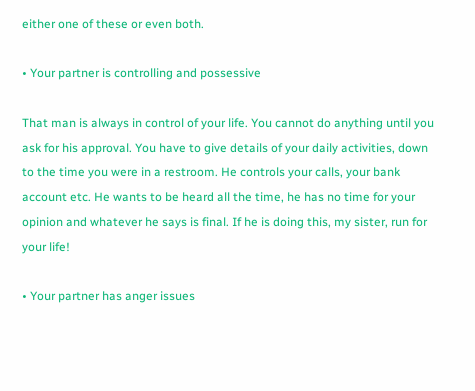either one of these or even both.

• Your partner is controlling and possessive

That man is always in control of your life. You cannot do anything until you ask for his approval. You have to give details of your daily activities, down to the time you were in a restroom. He controls your calls, your bank account etc. He wants to be heard all the time, he has no time for your opinion and whatever he says is final. If he is doing this, my sister, run for your life!

• Your partner has anger issues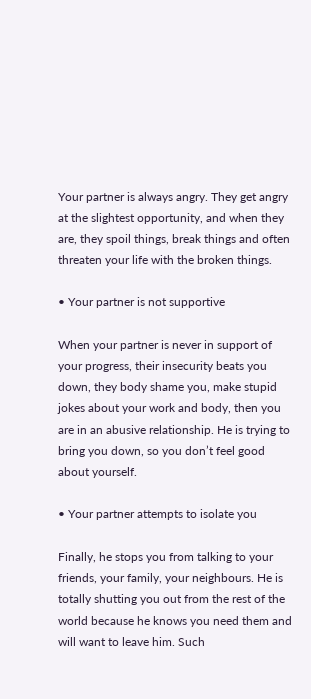Your partner is always angry. They get angry at the slightest opportunity, and when they are, they spoil things, break things and often threaten your life with the broken things.

• Your partner is not supportive

When your partner is never in support of your progress, their insecurity beats you down, they body shame you, make stupid jokes about your work and body, then you are in an abusive relationship. He is trying to bring you down, so you don’t feel good about yourself.

• Your partner attempts to isolate you

Finally, he stops you from talking to your friends, your family, your neighbours. He is totally shutting you out from the rest of the world because he knows you need them and will want to leave him. Such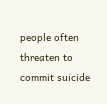people often threaten to commit suicide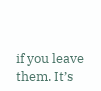if you leave them. It’s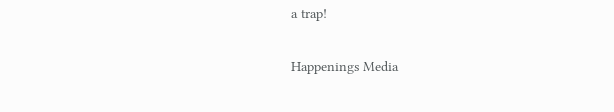a trap!

Happenings Media